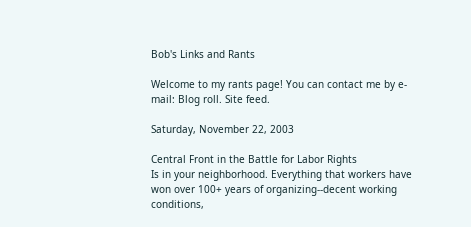Bob's Links and Rants

Welcome to my rants page! You can contact me by e-mail: Blog roll. Site feed.

Saturday, November 22, 2003

Central Front in the Battle for Labor Rights
Is in your neighborhood. Everything that workers have won over 100+ years of organizing--decent working conditions,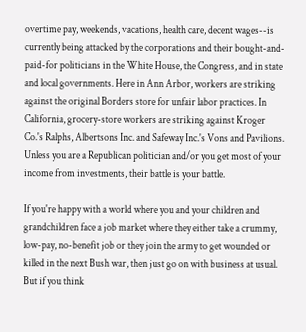overtime pay, weekends, vacations, health care, decent wages--is currently being attacked by the corporations and their bought-and-paid-for politicians in the White House, the Congress, and in state and local governments. Here in Ann Arbor, workers are striking against the original Borders store for unfair labor practices. In California, grocery-store workers are striking against Kroger Co.'s Ralphs, Albertsons Inc. and Safeway Inc.'s Vons and Pavilions. Unless you are a Republican politician and/or you get most of your income from investments, their battle is your battle.

If you're happy with a world where you and your children and grandchildren face a job market where they either take a crummy, low-pay, no-benefit job or they join the army to get wounded or killed in the next Bush war, then just go on with business at usual. But if you think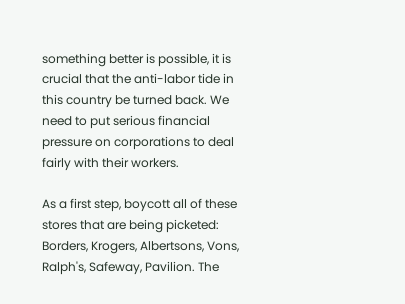something better is possible, it is crucial that the anti-labor tide in this country be turned back. We need to put serious financial pressure on corporations to deal fairly with their workers.

As a first step, boycott all of these stores that are being picketed: Borders, Krogers, Albertsons, Vons, Ralph's, Safeway, Pavilion. The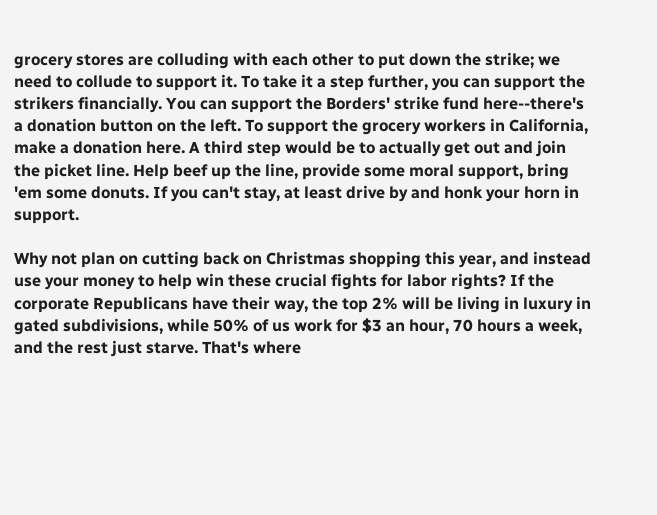grocery stores are colluding with each other to put down the strike; we need to collude to support it. To take it a step further, you can support the strikers financially. You can support the Borders' strike fund here--there's a donation button on the left. To support the grocery workers in California, make a donation here. A third step would be to actually get out and join the picket line. Help beef up the line, provide some moral support, bring 'em some donuts. If you can't stay, at least drive by and honk your horn in support.

Why not plan on cutting back on Christmas shopping this year, and instead use your money to help win these crucial fights for labor rights? If the corporate Republicans have their way, the top 2% will be living in luxury in gated subdivisions, while 50% of us work for $3 an hour, 70 hours a week, and the rest just starve. That's where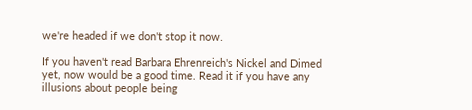we're headed if we don't stop it now.

If you haven't read Barbara Ehrenreich's Nickel and Dimed yet, now would be a good time. Read it if you have any illusions about people being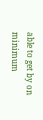able to get by on minimum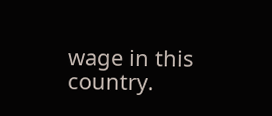wage in this country.